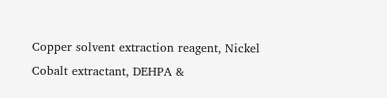Copper solvent extraction reagent, Nickel Cobalt extractant, DEHPA &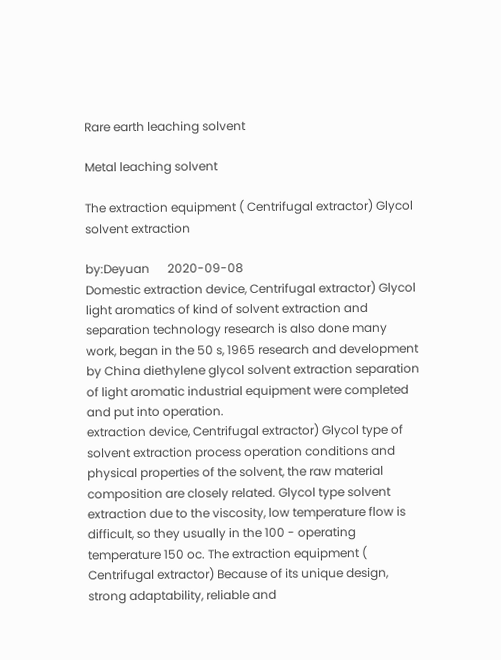Rare earth leaching solvent

Metal leaching solvent

The extraction equipment ( Centrifugal extractor) Glycol solvent extraction

by:Deyuan      2020-09-08
Domestic extraction device, Centrifugal extractor) Glycol light aromatics of kind of solvent extraction and separation technology research is also done many work, began in the 50 s, 1965 research and development by China diethylene glycol solvent extraction separation of light aromatic industrial equipment were completed and put into operation.
extraction device, Centrifugal extractor) Glycol type of solvent extraction process operation conditions and physical properties of the solvent, the raw material composition are closely related. Glycol type solvent extraction due to the viscosity, low temperature flow is difficult, so they usually in the 100 - operating temperature 150 oc. The extraction equipment ( Centrifugal extractor) Because of its unique design, strong adaptability, reliable and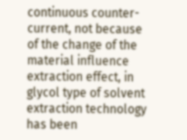continuous counter-current, not because of the change of the material influence extraction effect, in glycol type of solvent extraction technology has been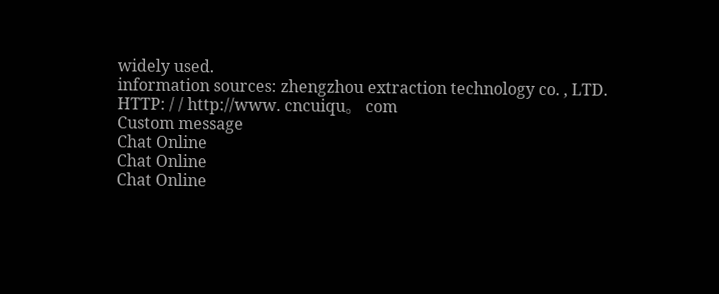widely used.
information sources: zhengzhou extraction technology co. , LTD. HTTP: / / http://www. cncuiqu。 com
Custom message
Chat Online
Chat Online
Chat Online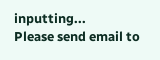inputting...
Please send email to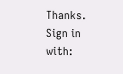Thanks.
Sign in with: